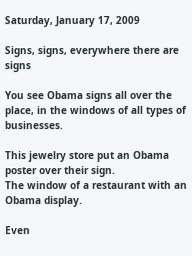Saturday, January 17, 2009

Signs, signs, everywhere there are signs

You see Obama signs all over the place, in the windows of all types of businesses.

This jewelry store put an Obama poster over their sign.
The window of a restaurant with an Obama display.

Even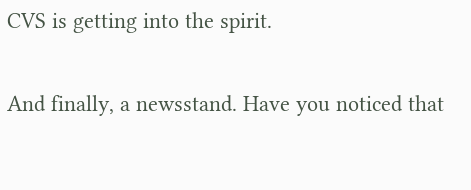CVS is getting into the spirit.

And finally, a newsstand. Have you noticed that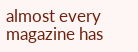almost every magazine has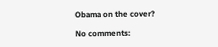Obama on the cover?

No comments: